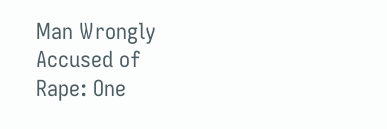Man Wrongly Accused of Rape: One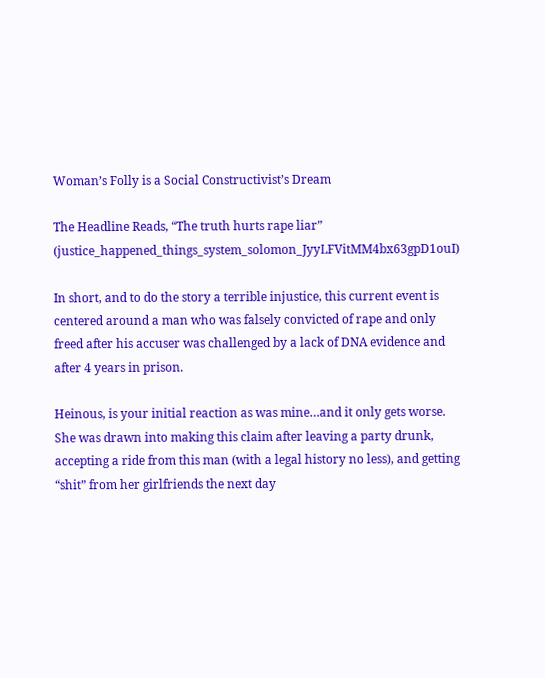Woman’s Folly is a Social Constructivist’s Dream

The Headline Reads, “The truth hurts rape liar” (justice_happened_things_system_solomon_JyyLFVitMM4bx63gpD1ouI)

In short, and to do the story a terrible injustice, this current event is centered around a man who was falsely convicted of rape and only freed after his accuser was challenged by a lack of DNA evidence and after 4 years in prison.

Heinous, is your initial reaction as was mine…and it only gets worse. She was drawn into making this claim after leaving a party drunk, accepting a ride from this man (with a legal history no less), and getting “shit” from her girlfriends the next day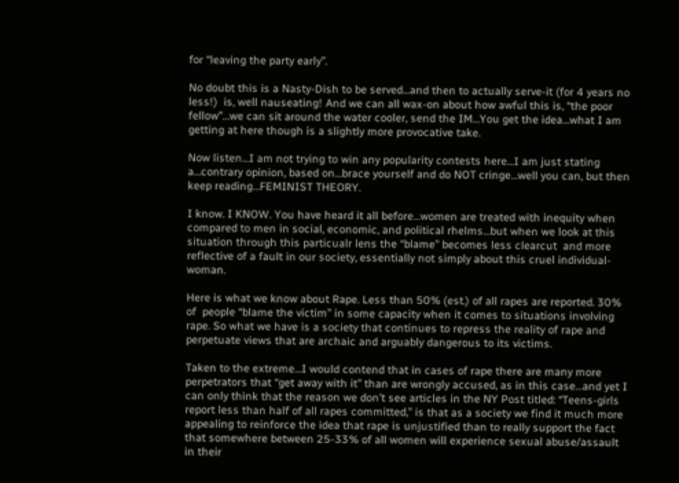for “leaving the party early”.

No doubt this is a Nasty-Dish to be served…and then to actually serve-it (for 4 years no less!)  is, well nauseating! And we can all wax-on about how awful this is, “the poor fellow”…we can sit around the water cooler, send the IM…You get the idea…what I am getting at here though is a slightly more provocative take.

Now listen…I am not trying to win any popularity contests here…I am just stating a…contrary opinion, based on…brace yourself and do NOT cringe…well you can, but then keep reading…FEMINIST THEORY.

I know. I KNOW. You have heard it all before…women are treated with inequity when compared to men in social, economic, and political rhelms…but when we look at this situation through this particualr lens the “blame” becomes less clearcut  and more reflective of a fault in our society, essentially not simply about this cruel individual-woman.

Here is what we know about Rape. Less than 50% (est.) of all rapes are reported. 30% of  people “blame the victim” in some capacity when it comes to situations involving rape. So what we have is a society that continues to repress the reality of rape and perpetuate views that are archaic and arguably dangerous to its victims.

Taken to the extreme…I would contend that in cases of rape there are many more perpetrators that “get away with it” than are wrongly accused, as in this case…and yet I can only think that the reason we don’t see articles in the NY Post titled: “Teens-girls report less than half of all rapes committed,” is that as a society we find it much more appealing to reinforce the idea that rape is unjustified than to really support the fact that somewhere between 25-33% of all women will experience sexual abuse/assault in their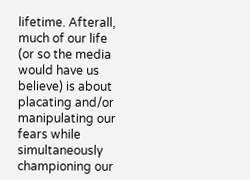lifetime. Afterall, much of our life (or so the media would have us believe) is about placating and/or manipulating our fears while simultaneously championing our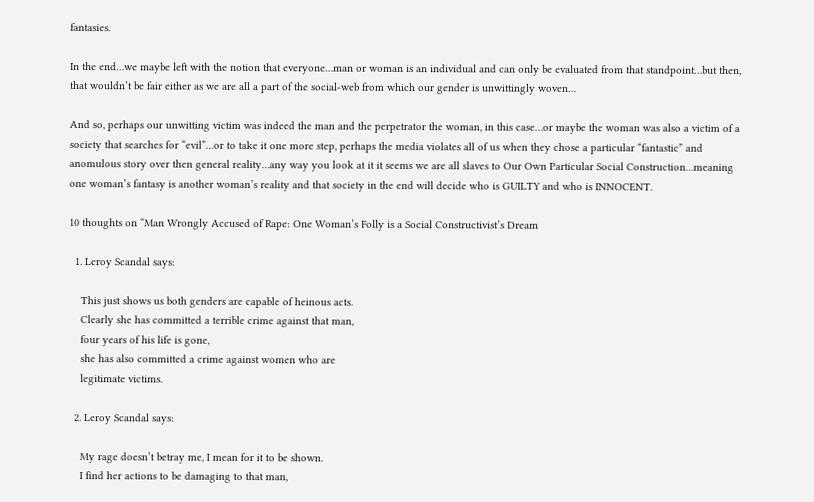fantasies.

In the end…we maybe left with the notion that everyone…man or woman is an individual and can only be evaluated from that standpoint…but then, that wouldn’t be fair either as we are all a part of the social-web from which our gender is unwittingly woven…

And so, perhaps our unwitting victim was indeed the man and the perpetrator the woman, in this case…or maybe the woman was also a victim of a society that searches for “evil”…or to take it one more step, perhaps the media violates all of us when they chose a particular “fantastic” and anomulous story over then general reality…any way you look at it it seems we are all slaves to Our Own Particular Social Construction…meaning one woman’s fantasy is another woman’s reality and that society in the end will decide who is GUILTY and who is INNOCENT.

10 thoughts on “Man Wrongly Accused of Rape: One Woman’s Folly is a Social Constructivist’s Dream

  1. Leroy Scandal says:

    This just shows us both genders are capable of heinous acts.
    Clearly she has committed a terrible crime against that man,
    four years of his life is gone,
    she has also committed a crime against women who are
    legitimate victims.

  2. Leroy Scandal says:

    My rage doesn’t betray me, I mean for it to be shown.
    I find her actions to be damaging to that man,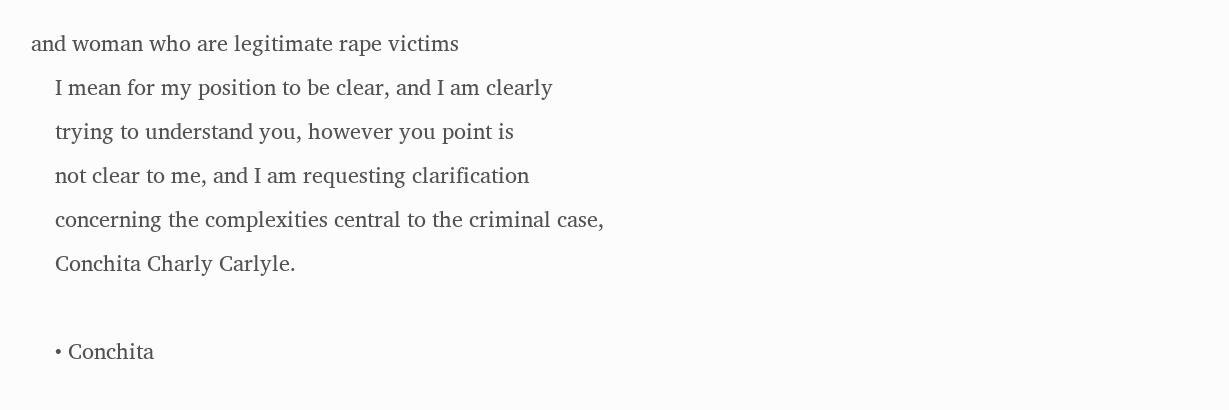and woman who are legitimate rape victims
    I mean for my position to be clear, and I am clearly
    trying to understand you, however you point is
    not clear to me, and I am requesting clarification
    concerning the complexities central to the criminal case,
    Conchita Charly Carlyle.

    • Conchita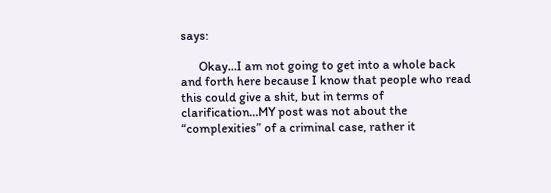says:

      Okay…I am not going to get into a whole back and forth here because I know that people who read this could give a shit, but in terms of clarification…MY post was not about the “complexities” of a criminal case, rather it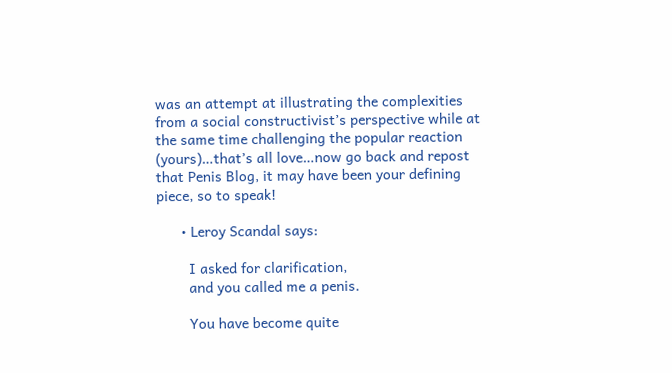was an attempt at illustrating the complexities from a social constructivist’s perspective while at the same time challenging the popular reaction (yours)…that’s all love…now go back and repost that Penis Blog, it may have been your defining piece, so to speak!

      • Leroy Scandal says:

        I asked for clarification,
        and you called me a penis.

        You have become quite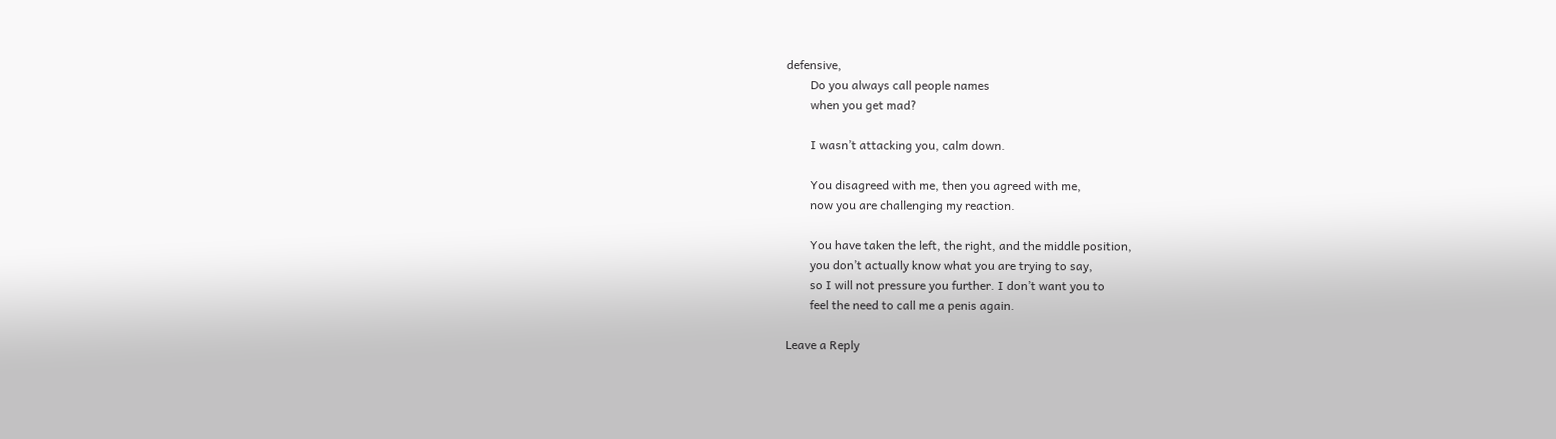defensive,
        Do you always call people names
        when you get mad?

        I wasn’t attacking you, calm down.

        You disagreed with me, then you agreed with me,
        now you are challenging my reaction.

        You have taken the left, the right, and the middle position,
        you don’t actually know what you are trying to say,
        so I will not pressure you further. I don’t want you to
        feel the need to call me a penis again.

Leave a Reply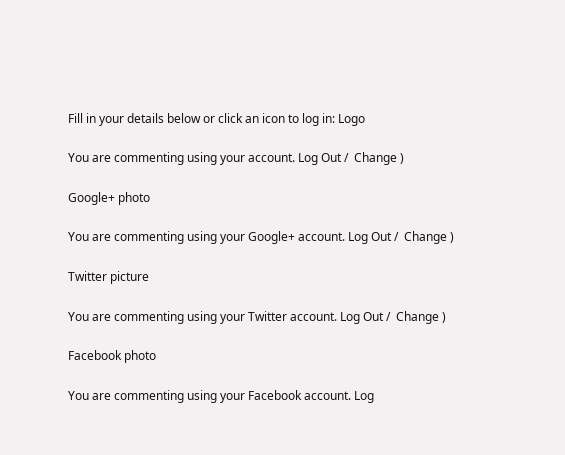Fill in your details below or click an icon to log in: Logo

You are commenting using your account. Log Out /  Change )

Google+ photo

You are commenting using your Google+ account. Log Out /  Change )

Twitter picture

You are commenting using your Twitter account. Log Out /  Change )

Facebook photo

You are commenting using your Facebook account. Log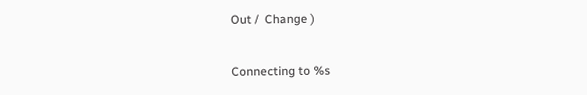Out /  Change )


Connecting to %s